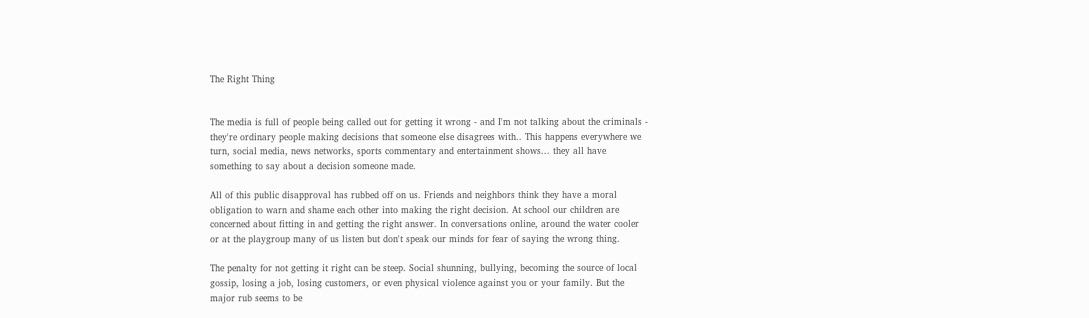The Right Thing


The media is full of people being called out for getting it wrong - and I'm not talking about the criminals - they're ordinary people making decisions that someone else disagrees with.. This happens everywhere we turn, social media, news networks, sports commentary and entertainment shows... they all have something to say about a decision someone made.

All of this public disapproval has rubbed off on us. Friends and neighbors think they have a moral obligation to warn and shame each other into making the right decision. At school our children are concerned about fitting in and getting the right answer. In conversations online, around the water cooler or at the playgroup many of us listen but don't speak our minds for fear of saying the wrong thing.

The penalty for not getting it right can be steep. Social shunning, bullying, becoming the source of local gossip, losing a job, losing customers, or even physical violence against you or your family. But the major rub seems to be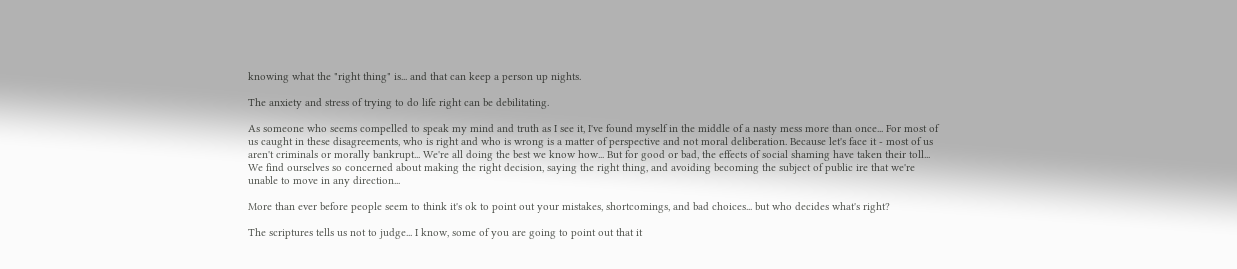knowing what the "right thing" is... and that can keep a person up nights.

The anxiety and stress of trying to do life right can be debilitating.

As someone who seems compelled to speak my mind and truth as I see it, I've found myself in the middle of a nasty mess more than once... For most of us caught in these disagreements, who is right and who is wrong is a matter of perspective and not moral deliberation. Because let's face it - most of us aren't criminals or morally bankrupt... We're all doing the best we know how... But for good or bad, the effects of social shaming have taken their toll... We find ourselves so concerned about making the right decision, saying the right thing, and avoiding becoming the subject of public ire that we're unable to move in any direction...

More than ever before people seem to think it's ok to point out your mistakes, shortcomings, and bad choices... but who decides what's right?

The scriptures tells us not to judge... I know, some of you are going to point out that it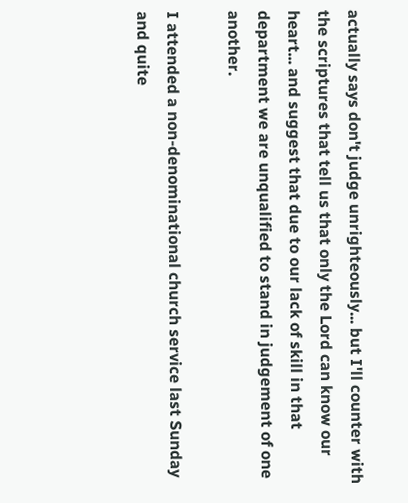actually says don't judge unrighteously... but I'll counter with the scriptures that tell us that only the Lord can know our heart... and suggest that due to our lack of skill in that department we are unqualified to stand in judgement of one another.

I attended a non-denominational church service last Sunday and quite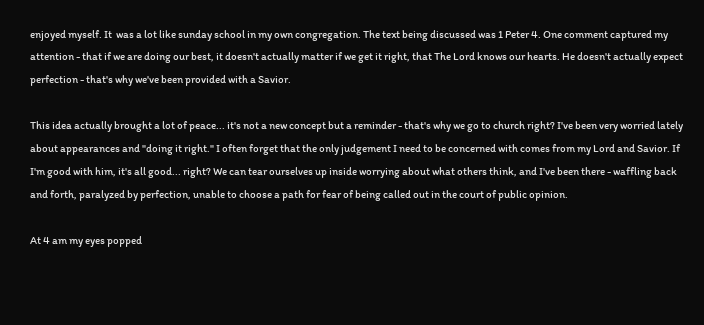enjoyed myself. It  was a lot like sunday school in my own congregation. The text being discussed was 1 Peter 4. One comment captured my attention - that if we are doing our best, it doesn't actually matter if we get it right, that The Lord knows our hearts. He doesn't actually expect perfection - that's why we've been provided with a Savior.

This idea actually brought a lot of peace... it's not a new concept but a reminder - that's why we go to church right? I've been very worried lately about appearances and "doing it right." I often forget that the only judgement I need to be concerned with comes from my Lord and Savior. If I'm good with him, it's all good... right? We can tear ourselves up inside worrying about what others think, and I've been there - waffling back and forth, paralyzed by perfection, unable to choose a path for fear of being called out in the court of public opinion.

At 4 am my eyes popped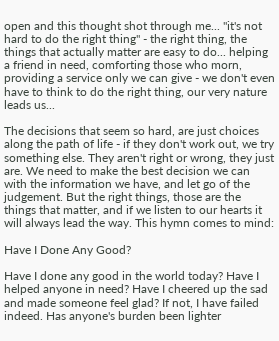open and this thought shot through me... "it's not hard to do the right thing" - the right thing, the things that actually matter are easy to do... helping a friend in need, comforting those who morn, providing a service only we can give - we don't even have to think to do the right thing, our very nature leads us...

The decisions that seem so hard, are just choices along the path of life - if they don't work out, we try something else. They aren't right or wrong, they just are. We need to make the best decision we can with the information we have, and let go of the judgement. But the right things, those are the things that matter, and if we listen to our hearts it will always lead the way. This hymn comes to mind:

Have I Done Any Good?

Have I done any good in the world today? Have I helped anyone in need? Have I cheered up the sad and made someone feel glad? If not, I have failed indeed. Has anyone's burden been lighter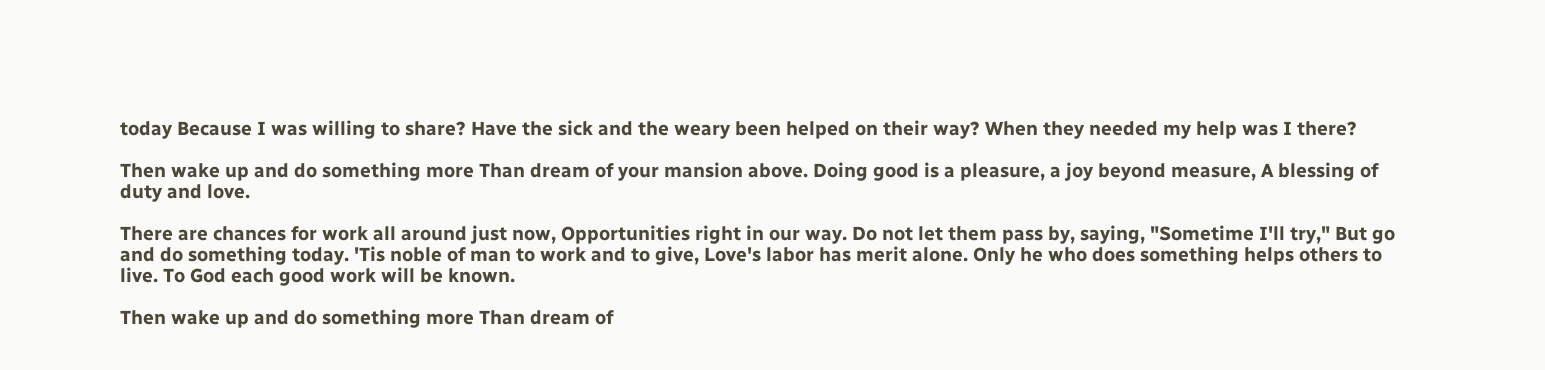today Because I was willing to share? Have the sick and the weary been helped on their way? When they needed my help was I there?

Then wake up and do something more Than dream of your mansion above. Doing good is a pleasure, a joy beyond measure, A blessing of duty and love.

There are chances for work all around just now, Opportunities right in our way. Do not let them pass by, saying, "Sometime I'll try," But go and do something today. 'Tis noble of man to work and to give, Love's labor has merit alone. Only he who does something helps others to live. To God each good work will be known.

Then wake up and do something more Than dream of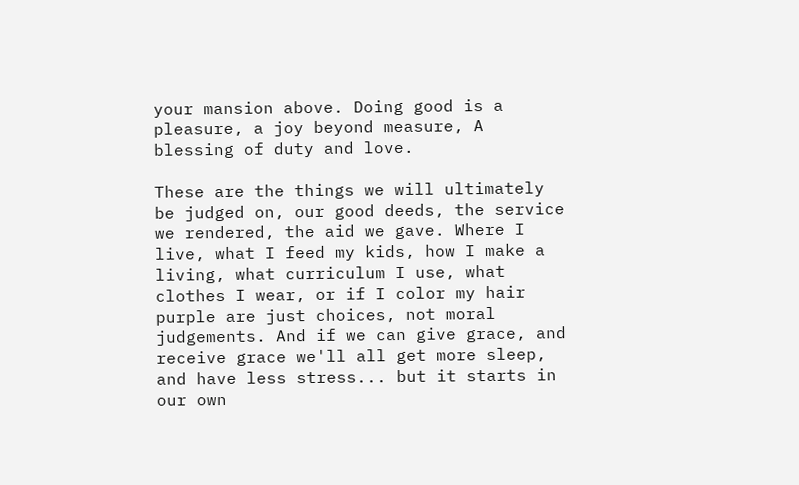your mansion above. Doing good is a pleasure, a joy beyond measure, A blessing of duty and love.

These are the things we will ultimately be judged on, our good deeds, the service we rendered, the aid we gave. Where I live, what I feed my kids, how I make a living, what curriculum I use, what clothes I wear, or if I color my hair purple are just choices, not moral judgements. And if we can give grace, and receive grace we'll all get more sleep, and have less stress... but it starts in our own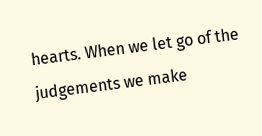hearts. When we let go of the judgements we make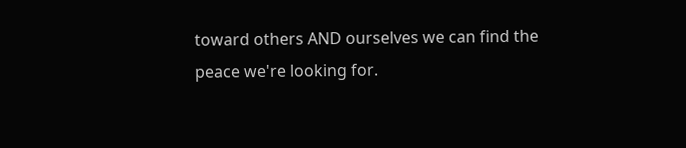toward others AND ourselves we can find the peace we're looking for.